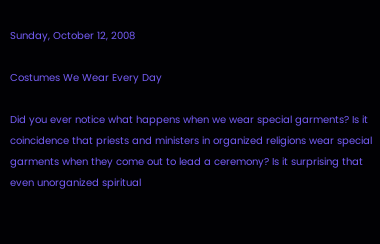Sunday, October 12, 2008

Costumes We Wear Every Day

Did you ever notice what happens when we wear special garments? Is it coincidence that priests and ministers in organized religions wear special garments when they come out to lead a ceremony? Is it surprising that even unorganized spiritual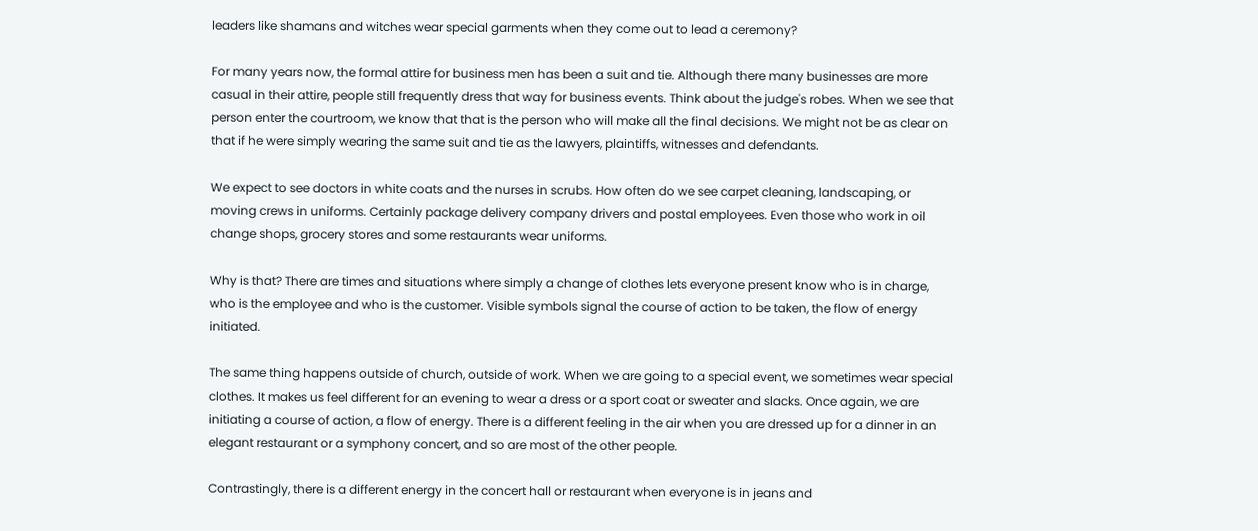leaders like shamans and witches wear special garments when they come out to lead a ceremony?

For many years now, the formal attire for business men has been a suit and tie. Although there many businesses are more casual in their attire, people still frequently dress that way for business events. Think about the judge's robes. When we see that person enter the courtroom, we know that that is the person who will make all the final decisions. We might not be as clear on that if he were simply wearing the same suit and tie as the lawyers, plaintiffs, witnesses and defendants.

We expect to see doctors in white coats and the nurses in scrubs. How often do we see carpet cleaning, landscaping, or moving crews in uniforms. Certainly package delivery company drivers and postal employees. Even those who work in oil change shops, grocery stores and some restaurants wear uniforms.

Why is that? There are times and situations where simply a change of clothes lets everyone present know who is in charge, who is the employee and who is the customer. Visible symbols signal the course of action to be taken, the flow of energy initiated.

The same thing happens outside of church, outside of work. When we are going to a special event, we sometimes wear special clothes. It makes us feel different for an evening to wear a dress or a sport coat or sweater and slacks. Once again, we are initiating a course of action, a flow of energy. There is a different feeling in the air when you are dressed up for a dinner in an elegant restaurant or a symphony concert, and so are most of the other people.

Contrastingly, there is a different energy in the concert hall or restaurant when everyone is in jeans and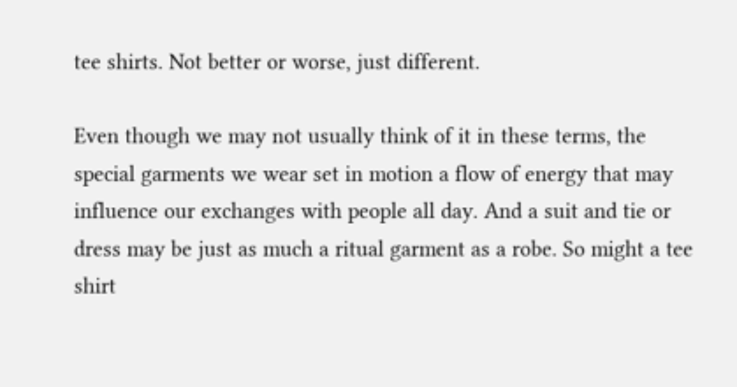tee shirts. Not better or worse, just different.

Even though we may not usually think of it in these terms, the special garments we wear set in motion a flow of energy that may influence our exchanges with people all day. And a suit and tie or dress may be just as much a ritual garment as a robe. So might a tee shirt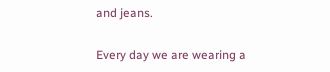and jeans.

Every day we are wearing a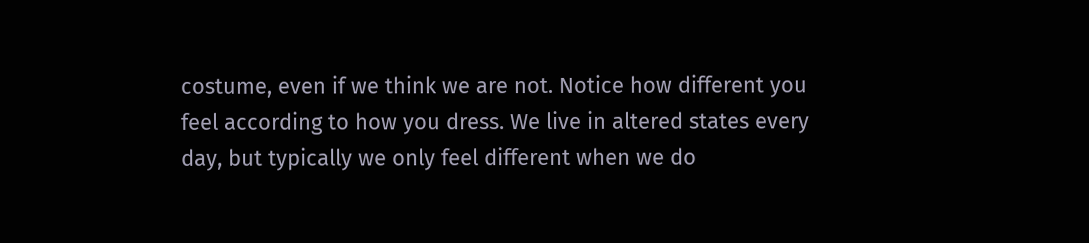costume, even if we think we are not. Notice how different you feel according to how you dress. We live in altered states every day, but typically we only feel different when we do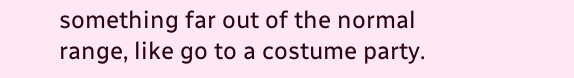something far out of the normal range, like go to a costume party.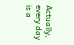Actually, every day is a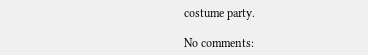costume party.

No comments: